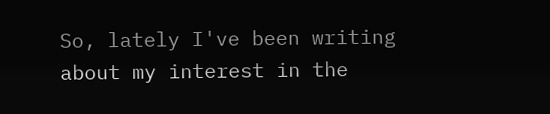So, lately I've been writing about my interest in the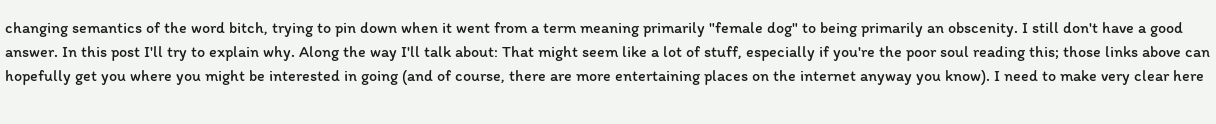changing semantics of the word bitch, trying to pin down when it went from a term meaning primarily "female dog" to being primarily an obscenity. I still don't have a good answer. In this post I'll try to explain why. Along the way I'll talk about: That might seem like a lot of stuff, especially if you're the poor soul reading this; those links above can hopefully get you where you might be interested in going (and of course, there are more entertaining places on the internet anyway you know). I need to make very clear here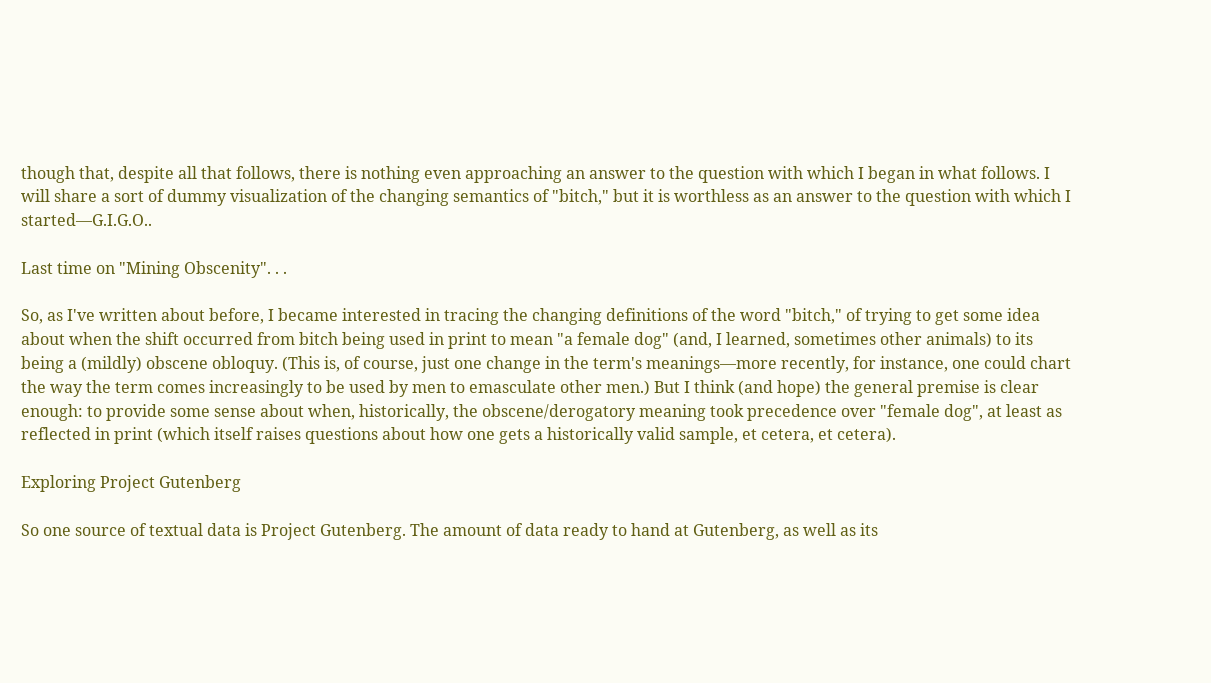though that, despite all that follows, there is nothing even approaching an answer to the question with which I began in what follows. I will share a sort of dummy visualization of the changing semantics of "bitch," but it is worthless as an answer to the question with which I started—G.I.G.O..

Last time on "Mining Obscenity". . .

So, as I've written about before, I became interested in tracing the changing definitions of the word "bitch," of trying to get some idea about when the shift occurred from bitch being used in print to mean "a female dog" (and, I learned, sometimes other animals) to its being a (mildly) obscene obloquy. (This is, of course, just one change in the term's meanings—more recently, for instance, one could chart the way the term comes increasingly to be used by men to emasculate other men.) But I think (and hope) the general premise is clear enough: to provide some sense about when, historically, the obscene/derogatory meaning took precedence over "female dog", at least as reflected in print (which itself raises questions about how one gets a historically valid sample, et cetera, et cetera).

Exploring Project Gutenberg

So one source of textual data is Project Gutenberg. The amount of data ready to hand at Gutenberg, as well as its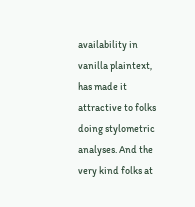availability in vanilla plaintext, has made it attractive to folks doing stylometric analyses. And the very kind folks at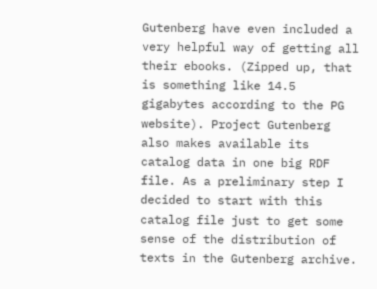Gutenberg have even included a very helpful way of getting all their ebooks. (Zipped up, that is something like 14.5 gigabytes according to the PG website). Project Gutenberg also makes available its catalog data in one big RDF file. As a preliminary step I decided to start with this catalog file just to get some sense of the distribution of texts in the Gutenberg archive.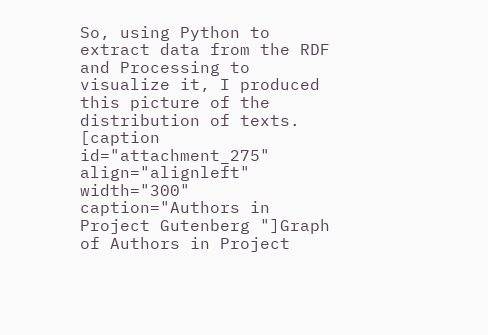So, using Python to extract data from the RDF and Processing to visualize it, I produced this picture of the distribution of texts. [caption id="attachment_275" align="alignleft" width="300" caption="Authors in Project Gutenberg "]Graph of Authors in Project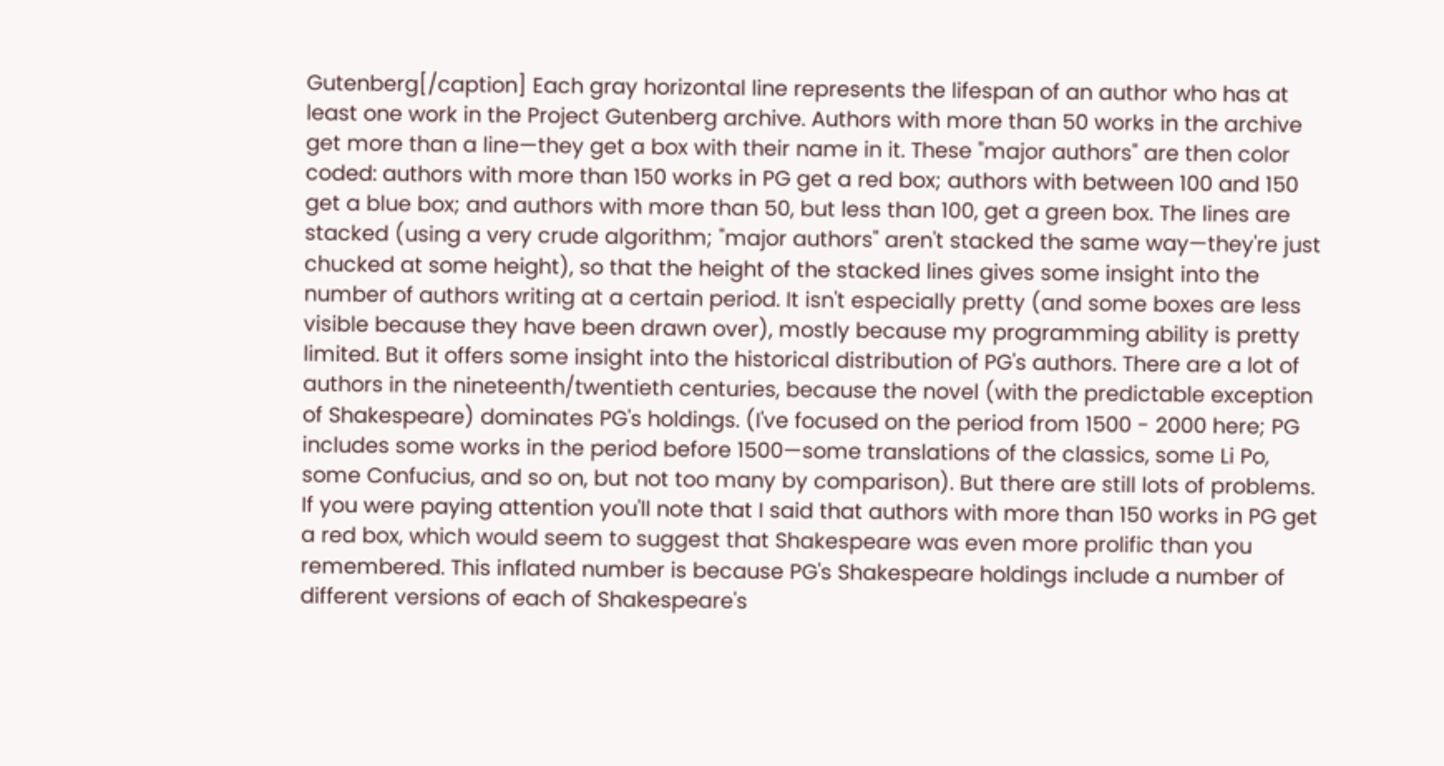Gutenberg[/caption] Each gray horizontal line represents the lifespan of an author who has at least one work in the Project Gutenberg archive. Authors with more than 50 works in the archive get more than a line—they get a box with their name in it. These "major authors" are then color coded: authors with more than 150 works in PG get a red box; authors with between 100 and 150 get a blue box; and authors with more than 50, but less than 100, get a green box. The lines are stacked (using a very crude algorithm; "major authors" aren't stacked the same way—they're just chucked at some height), so that the height of the stacked lines gives some insight into the number of authors writing at a certain period. It isn't especially pretty (and some boxes are less visible because they have been drawn over), mostly because my programming ability is pretty limited. But it offers some insight into the historical distribution of PG's authors. There are a lot of authors in the nineteenth/twentieth centuries, because the novel (with the predictable exception of Shakespeare) dominates PG's holdings. (I've focused on the period from 1500 - 2000 here; PG includes some works in the period before 1500—some translations of the classics, some Li Po, some Confucius, and so on, but not too many by comparison). But there are still lots of problems. If you were paying attention you'll note that I said that authors with more than 150 works in PG get a red box, which would seem to suggest that Shakespeare was even more prolific than you remembered. This inflated number is because PG's Shakespeare holdings include a number of different versions of each of Shakespeare's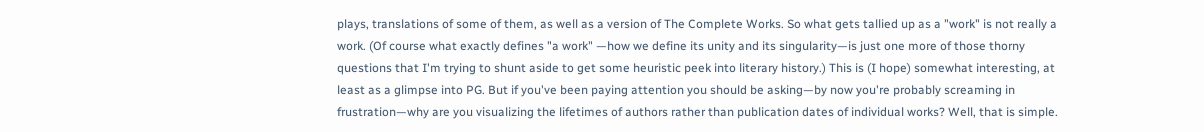plays, translations of some of them, as well as a version of The Complete Works. So what gets tallied up as a "work" is not really a work. (Of course what exactly defines "a work" —how we define its unity and its singularity—is just one more of those thorny questions that I'm trying to shunt aside to get some heuristic peek into literary history.) This is (I hope) somewhat interesting, at least as a glimpse into PG. But if you've been paying attention you should be asking—by now you're probably screaming in frustration—why are you visualizing the lifetimes of authors rather than publication dates of individual works? Well, that is simple.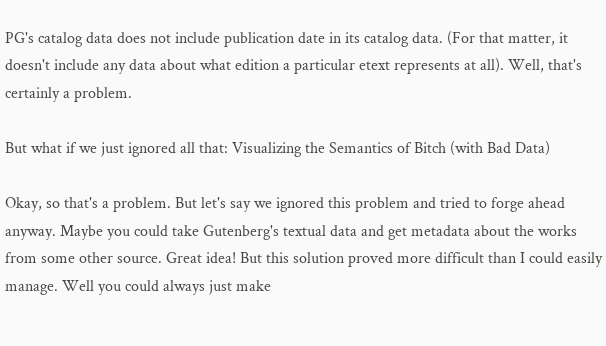PG's catalog data does not include publication date in its catalog data. (For that matter, it doesn't include any data about what edition a particular etext represents at all). Well, that's certainly a problem.

But what if we just ignored all that: Visualizing the Semantics of Bitch (with Bad Data)

Okay, so that's a problem. But let's say we ignored this problem and tried to forge ahead anyway. Maybe you could take Gutenberg's textual data and get metadata about the works from some other source. Great idea! But this solution proved more difficult than I could easily manage. Well you could always just make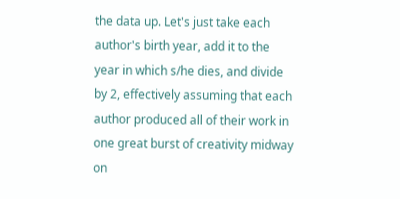the data up. Let's just take each author's birth year, add it to the year in which s/he dies, and divide by 2, effectively assuming that each author produced all of their work in one great burst of creativity midway on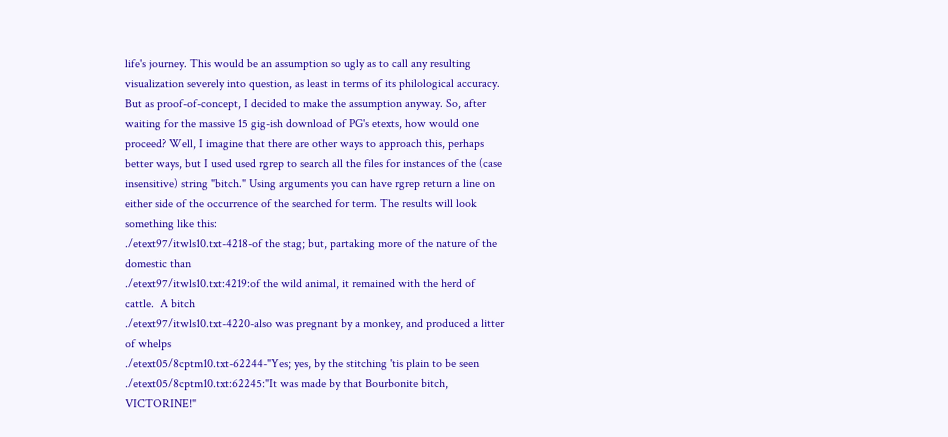life's journey. This would be an assumption so ugly as to call any resulting visualization severely into question, as least in terms of its philological accuracy. But as proof-of-concept, I decided to make the assumption anyway. So, after waiting for the massive 15 gig-ish download of PG's etexts, how would one proceed? Well, I imagine that there are other ways to approach this, perhaps better ways, but I used used rgrep to search all the files for instances of the (case insensitive) string "bitch." Using arguments you can have rgrep return a line on either side of the occurrence of the searched for term. The results will look something like this:
./etext97/itwls10.txt-4218-of the stag; but, partaking more of the nature of the domestic than
./etext97/itwls10.txt:4219:of the wild animal, it remained with the herd of cattle.  A bitch
./etext97/itwls10.txt-4220-also was pregnant by a monkey, and produced a litter of whelps
./etext05/8cptm10.txt-62244-"Yes; yes, by the stitching 'tis plain to be seen
./etext05/8cptm10.txt:62245:"It was made by that Bourbonite bitch, VICTORINE!"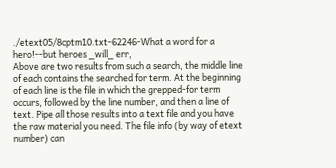./etext05/8cptm10.txt-62246-What a word for a hero!--but heroes _will_ err,
Above are two results from such a search, the middle line of each contains the searched for term. At the beginning of each line is the file in which the grepped-for term occurs, followed by the line number, and then a line of text. Pipe all those results into a text file and you have the raw material you need. The file info (by way of etext number) can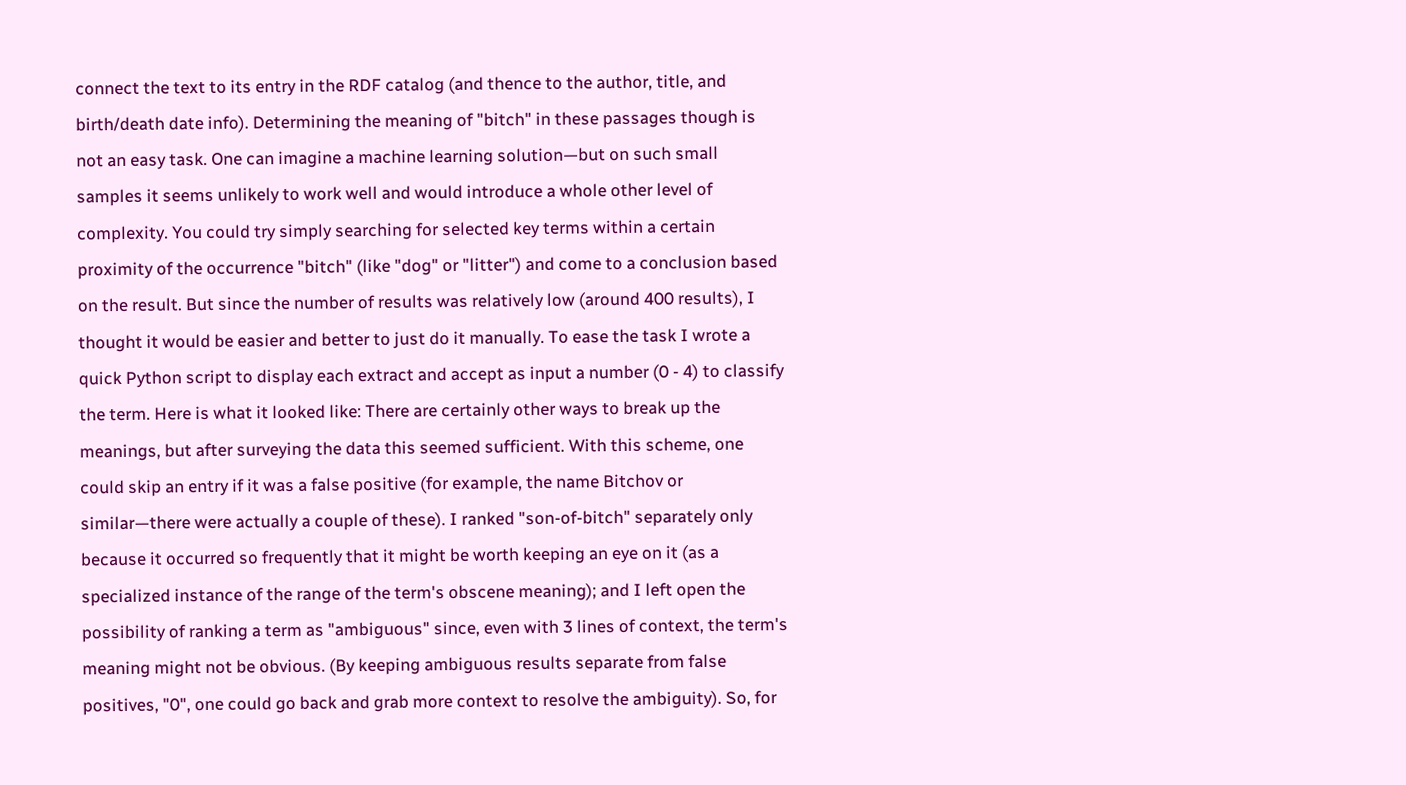connect the text to its entry in the RDF catalog (and thence to the author, title, and birth/death date info). Determining the meaning of "bitch" in these passages though is not an easy task. One can imagine a machine learning solution—but on such small samples it seems unlikely to work well and would introduce a whole other level of complexity. You could try simply searching for selected key terms within a certain proximity of the occurrence "bitch" (like "dog" or "litter") and come to a conclusion based on the result. But since the number of results was relatively low (around 400 results), I thought it would be easier and better to just do it manually. To ease the task I wrote a quick Python script to display each extract and accept as input a number (0 - 4) to classify the term. Here is what it looked like: There are certainly other ways to break up the meanings, but after surveying the data this seemed sufficient. With this scheme, one could skip an entry if it was a false positive (for example, the name Bitchov or similar—there were actually a couple of these). I ranked "son-of-bitch" separately only because it occurred so frequently that it might be worth keeping an eye on it (as a specialized instance of the range of the term's obscene meaning); and I left open the possibility of ranking a term as "ambiguous" since, even with 3 lines of context, the term's meaning might not be obvious. (By keeping ambiguous results separate from false positives, "0", one could go back and grab more context to resolve the ambiguity). So, for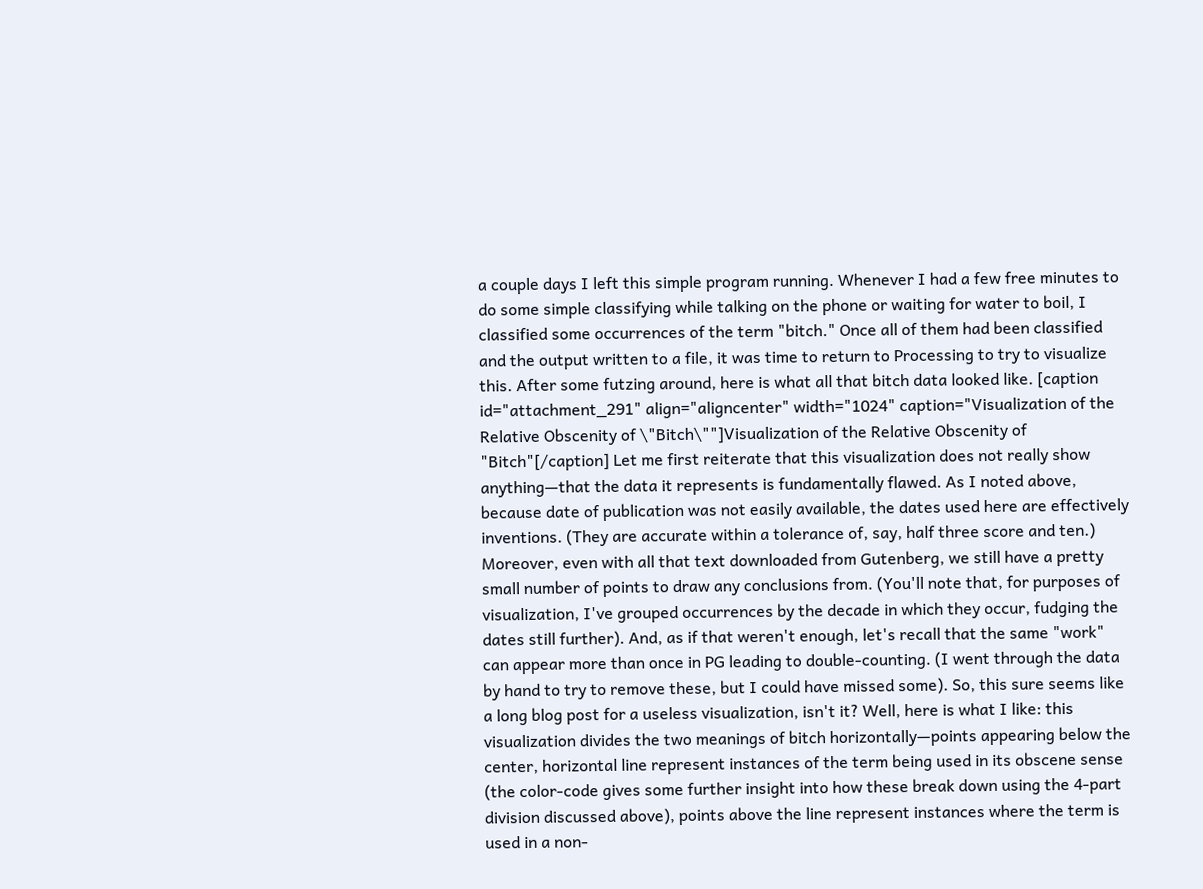a couple days I left this simple program running. Whenever I had a few free minutes to do some simple classifying while talking on the phone or waiting for water to boil, I classified some occurrences of the term "bitch." Once all of them had been classified and the output written to a file, it was time to return to Processing to try to visualize this. After some futzing around, here is what all that bitch data looked like. [caption id="attachment_291" align="aligncenter" width="1024" caption="Visualization of the Relative Obscenity of \"Bitch\""]Visualization of the Relative Obscenity of "Bitch"[/caption] Let me first reiterate that this visualization does not really show anything—that the data it represents is fundamentally flawed. As I noted above, because date of publication was not easily available, the dates used here are effectively inventions. (They are accurate within a tolerance of, say, half three score and ten.) Moreover, even with all that text downloaded from Gutenberg, we still have a pretty small number of points to draw any conclusions from. (You'll note that, for purposes of visualization, I've grouped occurrences by the decade in which they occur, fudging the dates still further). And, as if that weren't enough, let's recall that the same "work" can appear more than once in PG leading to double-counting. (I went through the data by hand to try to remove these, but I could have missed some). So, this sure seems like a long blog post for a useless visualization, isn't it? Well, here is what I like: this visualization divides the two meanings of bitch horizontally—points appearing below the center, horizontal line represent instances of the term being used in its obscene sense (the color-code gives some further insight into how these break down using the 4-part division discussed above), points above the line represent instances where the term is used in a non-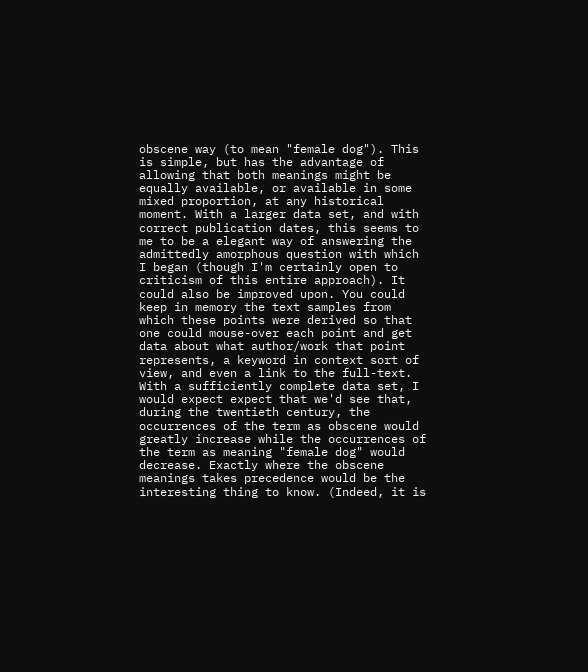obscene way (to mean "female dog"). This is simple, but has the advantage of allowing that both meanings might be equally available, or available in some mixed proportion, at any historical moment. With a larger data set, and with correct publication dates, this seems to me to be a elegant way of answering the admittedly amorphous question with which I began (though I'm certainly open to criticism of this entire approach). It could also be improved upon. You could keep in memory the text samples from which these points were derived so that one could mouse-over each point and get data about what author/work that point represents, a keyword in context sort of view, and even a link to the full-text. With a sufficiently complete data set, I would expect expect that we'd see that, during the twentieth century, the occurrences of the term as obscene would greatly increase while the occurrences of the term as meaning "female dog" would decrease. Exactly where the obscene meanings takes precedence would be the interesting thing to know. (Indeed, it is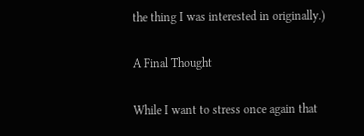the thing I was interested in originally.)

A Final Thought

While I want to stress once again that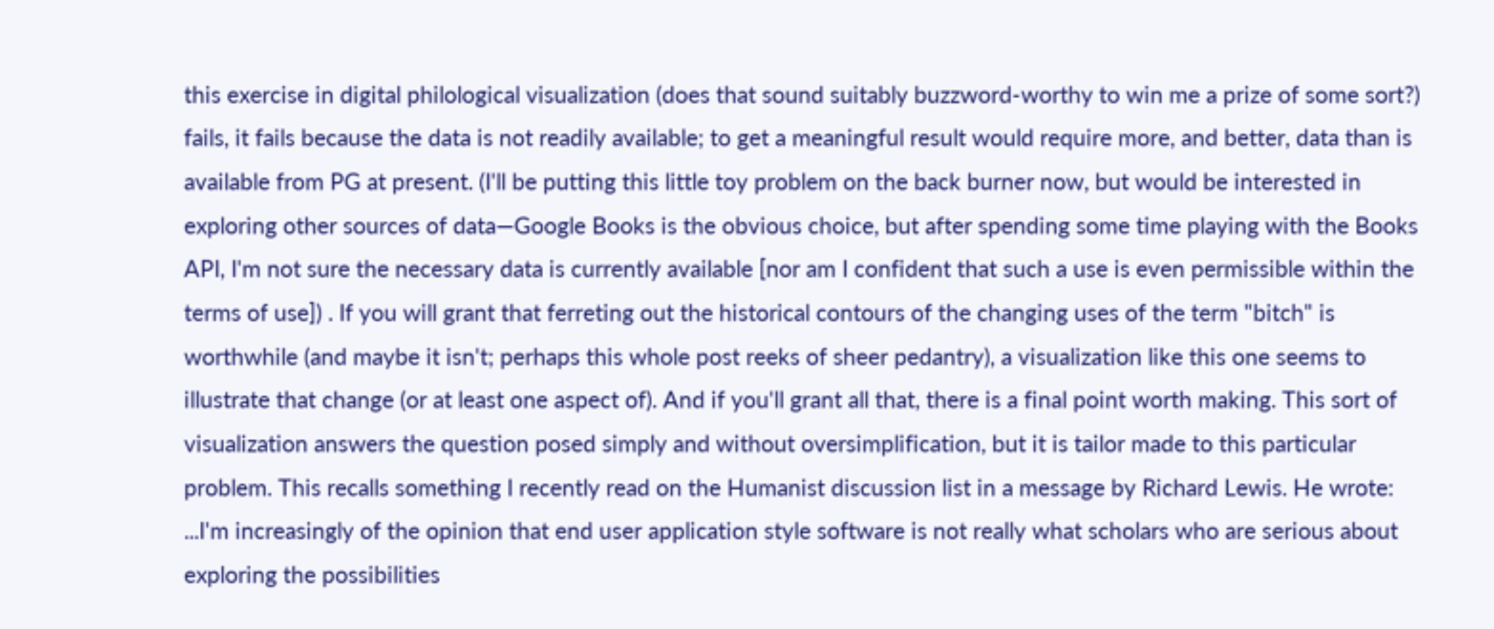this exercise in digital philological visualization (does that sound suitably buzzword-worthy to win me a prize of some sort?) fails, it fails because the data is not readily available; to get a meaningful result would require more, and better, data than is available from PG at present. (I'll be putting this little toy problem on the back burner now, but would be interested in exploring other sources of data—Google Books is the obvious choice, but after spending some time playing with the Books API, I'm not sure the necessary data is currently available [nor am I confident that such a use is even permissible within the terms of use]) . If you will grant that ferreting out the historical contours of the changing uses of the term "bitch" is worthwhile (and maybe it isn't; perhaps this whole post reeks of sheer pedantry), a visualization like this one seems to illustrate that change (or at least one aspect of). And if you'll grant all that, there is a final point worth making. This sort of visualization answers the question posed simply and without oversimplification, but it is tailor made to this particular problem. This recalls something I recently read on the Humanist discussion list in a message by Richard Lewis. He wrote:
...I'm increasingly of the opinion that end user application style software is not really what scholars who are serious about exploring the possibilities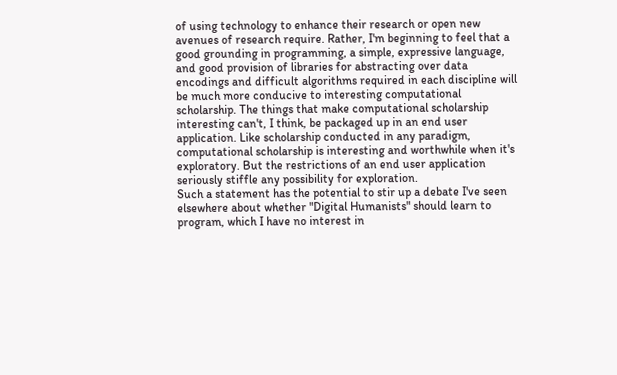of using technology to enhance their research or open new avenues of research require. Rather, I'm beginning to feel that a good grounding in programming, a simple, expressive language, and good provision of libraries for abstracting over data encodings and difficult algorithms required in each discipline will be much more conducive to interesting computational scholarship. The things that make computational scholarship interesting can't, I think, be packaged up in an end user application. Like scholarship conducted in any paradigm, computational scholarship is interesting and worthwhile when it's exploratory. But the restrictions of an end user application seriously stiffle any possibility for exploration.
Such a statement has the potential to stir up a debate I've seen elsewhere about whether "Digital Humanists" should learn to program, which I have no interest in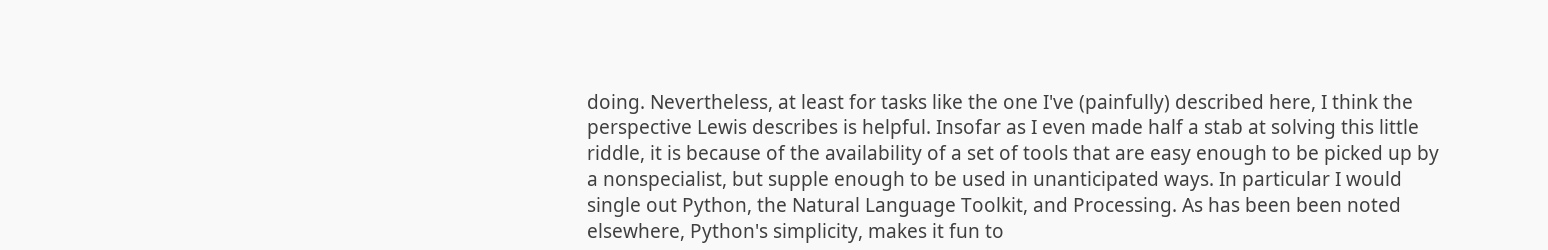doing. Nevertheless, at least for tasks like the one I've (painfully) described here, I think the perspective Lewis describes is helpful. Insofar as I even made half a stab at solving this little riddle, it is because of the availability of a set of tools that are easy enough to be picked up by a nonspecialist, but supple enough to be used in unanticipated ways. In particular I would single out Python, the Natural Language Toolkit, and Processing. As has been been noted elsewhere, Python's simplicity, makes it fun to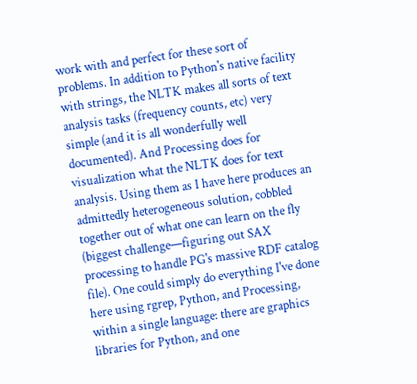work with and perfect for these sort of problems. In addition to Python's native facility with strings, the NLTK makes all sorts of text analysis tasks (frequency counts, etc) very simple (and it is all wonderfully well documented). And Processing does for visualization what the NLTK does for text analysis. Using them as I have here produces an admittedly heterogeneous solution, cobbled together out of what one can learn on the fly (biggest challenge—figuring out SAX processing to handle PG's massive RDF catalog file). One could simply do everything I've done here using rgrep, Python, and Processing, within a single language: there are graphics libraries for Python, and one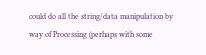could do all the string/data manipulation by way of Processing (perhaps with some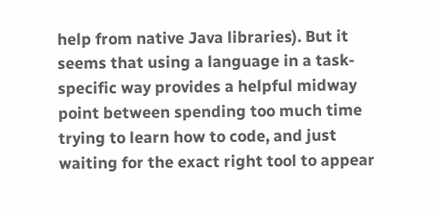help from native Java libraries). But it seems that using a language in a task-specific way provides a helpful midway point between spending too much time trying to learn how to code, and just waiting for the exact right tool to appear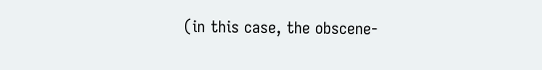(in this case, the obscene-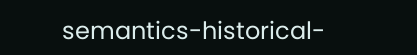semantics-historical-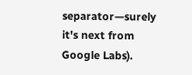separator—surely it's next from Google Labs).